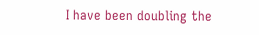I have been doubling the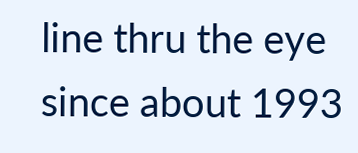line thru the eye since about 1993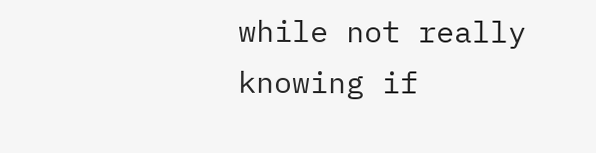while not really knowing if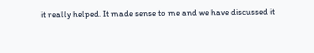it really helped. It made sense to me and we have discussed it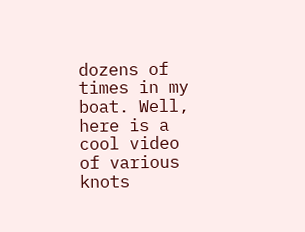dozens of times in my boat. Well, here is a cool video of various knots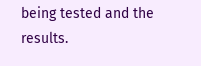being tested and the results.